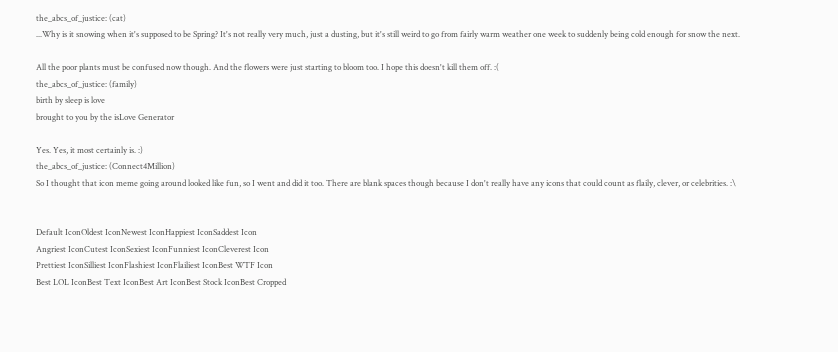the_abcs_of_justice: (cat)
...Why is it snowing when it's supposed to be Spring? It's not really very much, just a dusting, but it's still weird to go from fairly warm weather one week to suddenly being cold enough for snow the next.

All the poor plants must be confused now though. And the flowers were just starting to bloom too. I hope this doesn't kill them off. :(
the_abcs_of_justice: (family)
birth by sleep is love
brought to you by the isLove Generator

Yes. Yes, it most certainly is. :)
the_abcs_of_justice: (Connect4Million)
So I thought that icon meme going around looked like fun, so I went and did it too. There are blank spaces though because I don't really have any icons that could count as flaily, clever, or celebrities. :\


Default IconOldest IconNewest IconHappiest IconSaddest Icon
Angriest IconCutest IconSexiest IconFunniest IconCleverest Icon
Prettiest IconSilliest IconFlashiest IconFlailiest IconBest WTF Icon
Best LOL IconBest Text IconBest Art IconBest Stock IconBest Cropped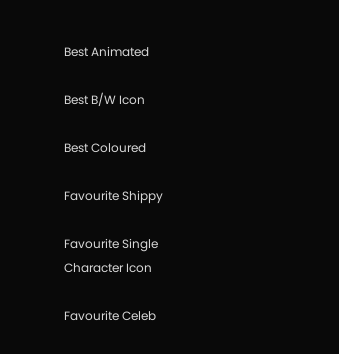Best Animated

Best B/W Icon

Best Coloured

Favourite Shippy

Favourite Single
Character Icon

Favourite Celeb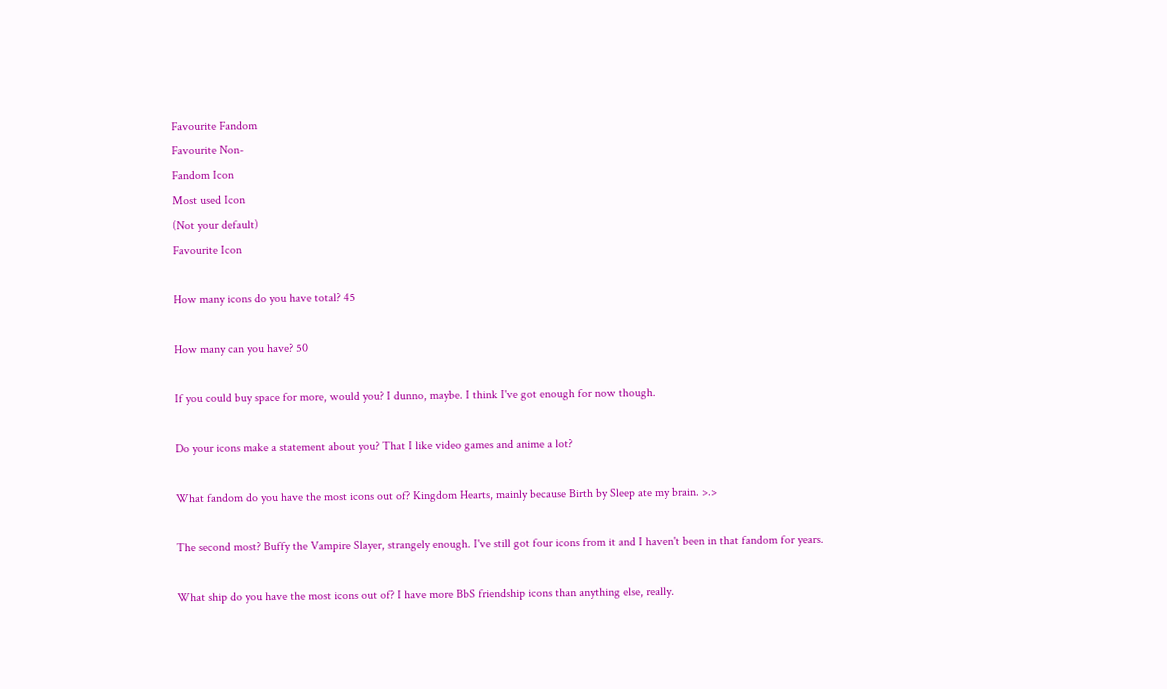Favourite Fandom
Favourite Non-
Fandom Icon
Most used Icon
(Not your default)
Favourite Icon

How many icons do you have total? 45

How many can you have? 50

If you could buy space for more, would you? I dunno, maybe. I think I've got enough for now though.

Do your icons make a statement about you? That I like video games and anime a lot?

What fandom do you have the most icons out of? Kingdom Hearts, mainly because Birth by Sleep ate my brain. >.>

The second most? Buffy the Vampire Slayer, strangely enough. I've still got four icons from it and I haven't been in that fandom for years.

What ship do you have the most icons out of? I have more BbS friendship icons than anything else, really.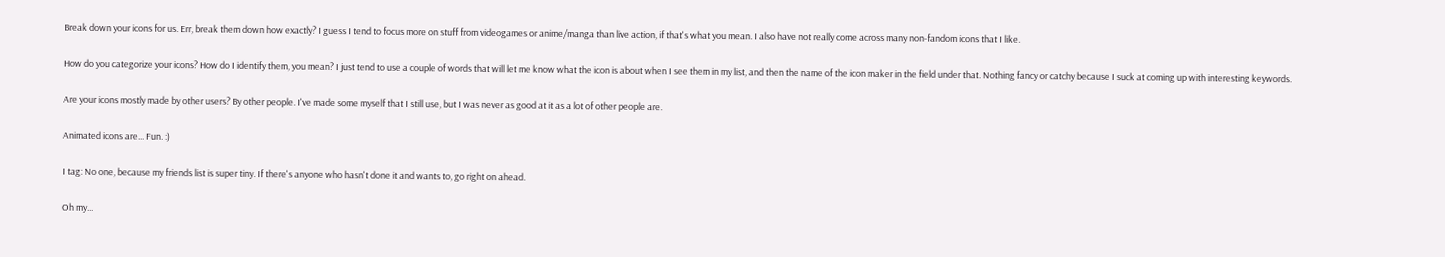Break down your icons for us. Err, break them down how exactly? I guess I tend to focus more on stuff from videogames or anime/manga than live action, if that's what you mean. I also have not really come across many non-fandom icons that I like.

How do you categorize your icons? How do I identify them, you mean? I just tend to use a couple of words that will let me know what the icon is about when I see them in my list, and then the name of the icon maker in the field under that. Nothing fancy or catchy because I suck at coming up with interesting keywords.

Are your icons mostly made by other users? By other people. I've made some myself that I still use, but I was never as good at it as a lot of other people are.

Animated icons are... Fun. :)

I tag: No one, because my friends list is super tiny. If there's anyone who hasn't done it and wants to, go right on ahead.

Oh my...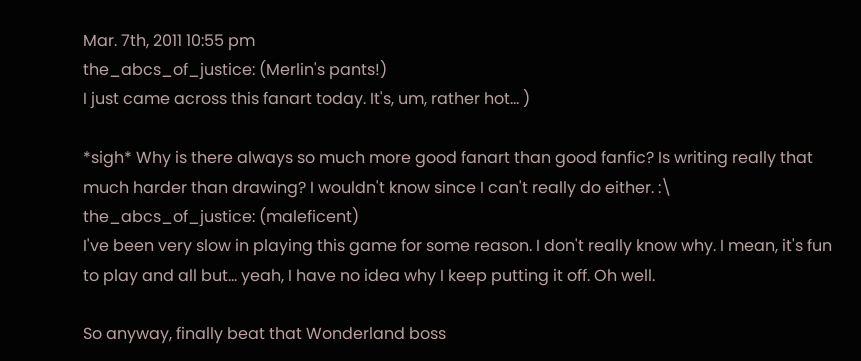Mar. 7th, 2011 10:55 pm
the_abcs_of_justice: (Merlin's pants!)
I just came across this fanart today. It's, um, rather hot... )

*sigh* Why is there always so much more good fanart than good fanfic? Is writing really that much harder than drawing? I wouldn't know since I can't really do either. :\
the_abcs_of_justice: (maleficent)
I've been very slow in playing this game for some reason. I don't really know why. I mean, it's fun to play and all but... yeah, I have no idea why I keep putting it off. Oh well.

So anyway, finally beat that Wonderland boss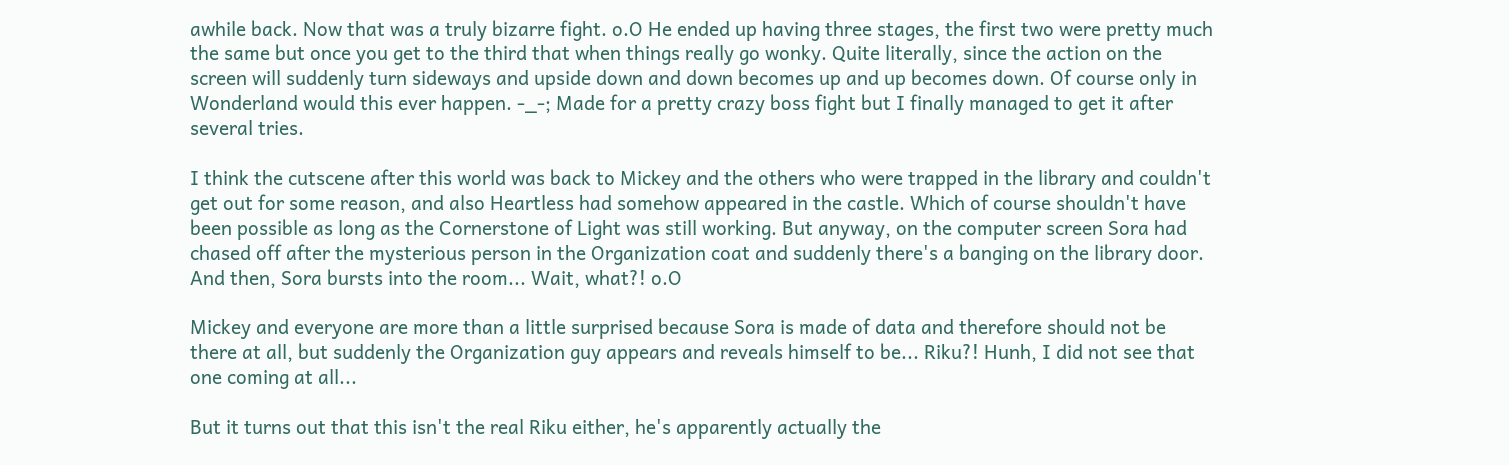awhile back. Now that was a truly bizarre fight. o.O He ended up having three stages, the first two were pretty much the same but once you get to the third that when things really go wonky. Quite literally, since the action on the screen will suddenly turn sideways and upside down and down becomes up and up becomes down. Of course only in Wonderland would this ever happen. -_-; Made for a pretty crazy boss fight but I finally managed to get it after several tries.

I think the cutscene after this world was back to Mickey and the others who were trapped in the library and couldn't get out for some reason, and also Heartless had somehow appeared in the castle. Which of course shouldn't have been possible as long as the Cornerstone of Light was still working. But anyway, on the computer screen Sora had chased off after the mysterious person in the Organization coat and suddenly there's a banging on the library door. And then, Sora bursts into the room... Wait, what?! o.O

Mickey and everyone are more than a little surprised because Sora is made of data and therefore should not be there at all, but suddenly the Organization guy appears and reveals himself to be... Riku?! Hunh, I did not see that one coming at all...

But it turns out that this isn't the real Riku either, he's apparently actually the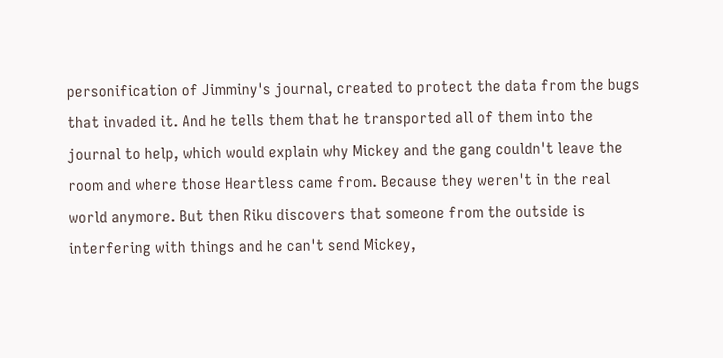personification of Jimminy's journal, created to protect the data from the bugs that invaded it. And he tells them that he transported all of them into the journal to help, which would explain why Mickey and the gang couldn't leave the room and where those Heartless came from. Because they weren't in the real world anymore. But then Riku discovers that someone from the outside is interfering with things and he can't send Mickey,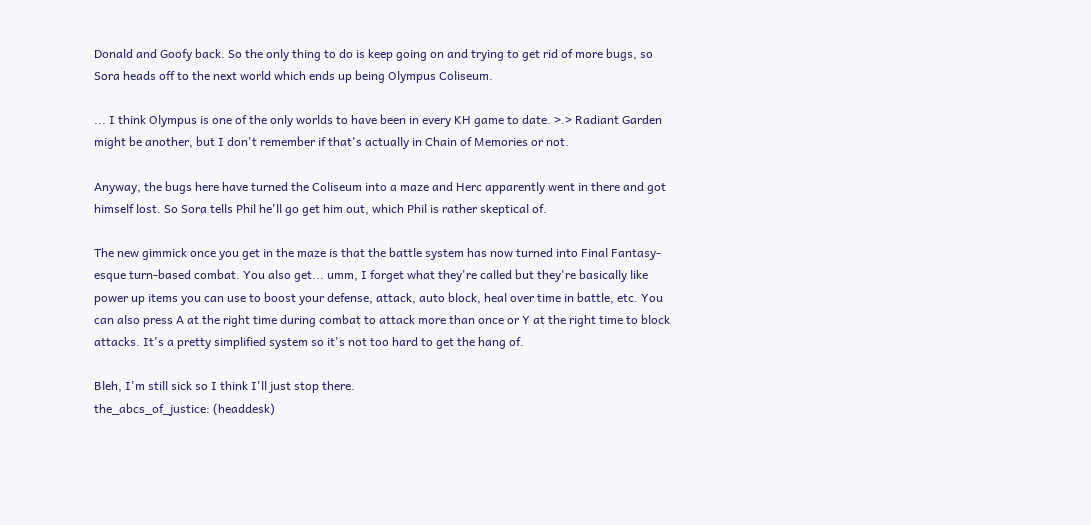Donald and Goofy back. So the only thing to do is keep going on and trying to get rid of more bugs, so Sora heads off to the next world which ends up being Olympus Coliseum.

... I think Olympus is one of the only worlds to have been in every KH game to date. >.> Radiant Garden might be another, but I don't remember if that's actually in Chain of Memories or not.

Anyway, the bugs here have turned the Coliseum into a maze and Herc apparently went in there and got himself lost. So Sora tells Phil he'll go get him out, which Phil is rather skeptical of.

The new gimmick once you get in the maze is that the battle system has now turned into Final Fantasy-esque turn-based combat. You also get... umm, I forget what they're called but they're basically like power up items you can use to boost your defense, attack, auto block, heal over time in battle, etc. You can also press A at the right time during combat to attack more than once or Y at the right time to block attacks. It's a pretty simplified system so it's not too hard to get the hang of.

Bleh, I'm still sick so I think I'll just stop there.
the_abcs_of_justice: (headdesk)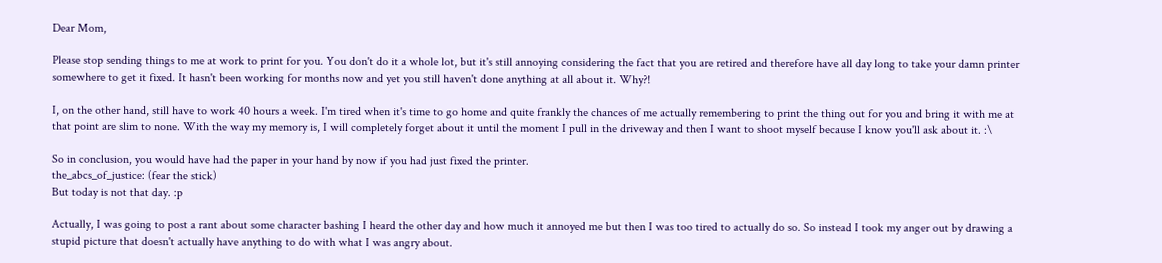Dear Mom,

Please stop sending things to me at work to print for you. You don't do it a whole lot, but it's still annoying considering the fact that you are retired and therefore have all day long to take your damn printer somewhere to get it fixed. It hasn't been working for months now and yet you still haven't done anything at all about it. Why?!

I, on the other hand, still have to work 40 hours a week. I'm tired when it's time to go home and quite frankly the chances of me actually remembering to print the thing out for you and bring it with me at that point are slim to none. With the way my memory is, I will completely forget about it until the moment I pull in the driveway and then I want to shoot myself because I know you'll ask about it. :\

So in conclusion, you would have had the paper in your hand by now if you had just fixed the printer.
the_abcs_of_justice: (fear the stick)
But today is not that day. :p

Actually, I was going to post a rant about some character bashing I heard the other day and how much it annoyed me but then I was too tired to actually do so. So instead I took my anger out by drawing a stupid picture that doesn't actually have anything to do with what I was angry about.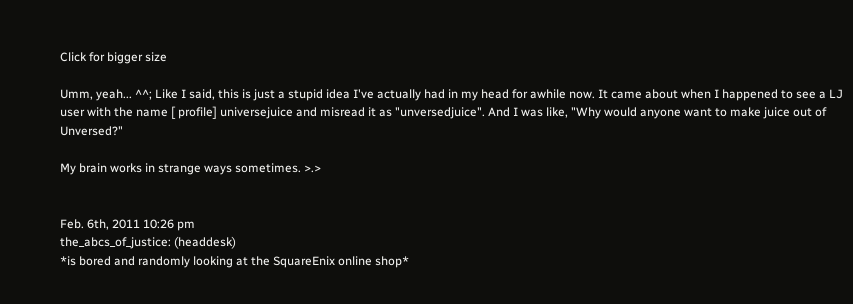Click for bigger size

Umm, yeah... ^^; Like I said, this is just a stupid idea I've actually had in my head for awhile now. It came about when I happened to see a LJ user with the name [ profile] universejuice and misread it as "unversedjuice". And I was like, "Why would anyone want to make juice out of Unversed?"

My brain works in strange ways sometimes. >.>


Feb. 6th, 2011 10:26 pm
the_abcs_of_justice: (headdesk)
*is bored and randomly looking at the SquareEnix online shop*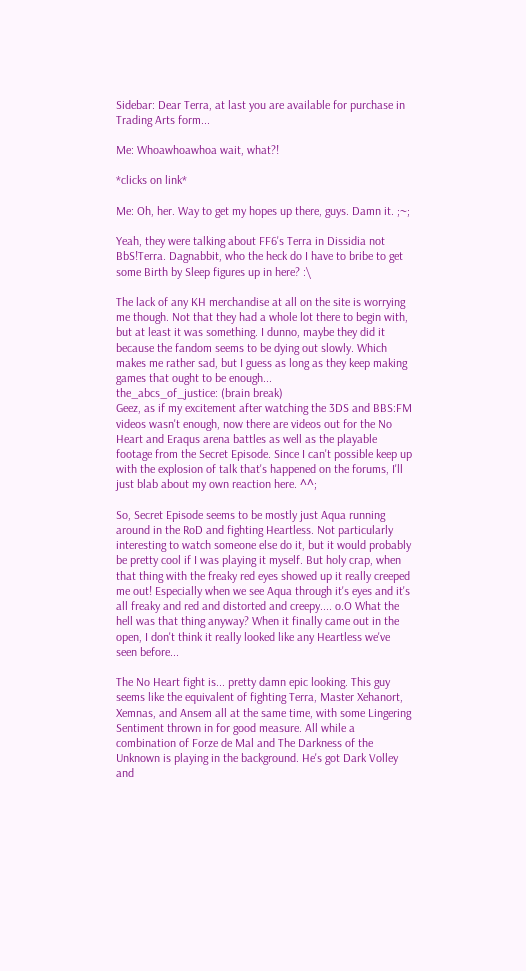Sidebar: Dear Terra, at last you are available for purchase in Trading Arts form...

Me: Whoawhoawhoa wait, what?!

*clicks on link*

Me: Oh, her. Way to get my hopes up there, guys. Damn it. ;~;

Yeah, they were talking about FF6's Terra in Dissidia not BbS!Terra. Dagnabbit, who the heck do I have to bribe to get some Birth by Sleep figures up in here? :\

The lack of any KH merchandise at all on the site is worrying me though. Not that they had a whole lot there to begin with, but at least it was something. I dunno, maybe they did it because the fandom seems to be dying out slowly. Which makes me rather sad, but I guess as long as they keep making games that ought to be enough...
the_abcs_of_justice: (brain break)
Geez, as if my excitement after watching the 3DS and BBS:FM videos wasn't enough, now there are videos out for the No Heart and Eraqus arena battles as well as the playable footage from the Secret Episode. Since I can't possible keep up with the explosion of talk that's happened on the forums, I'll just blab about my own reaction here. ^^;

So, Secret Episode seems to be mostly just Aqua running around in the RoD and fighting Heartless. Not particularly interesting to watch someone else do it, but it would probably be pretty cool if I was playing it myself. But holy crap, when that thing with the freaky red eyes showed up it really creeped me out! Especially when we see Aqua through it's eyes and it's all freaky and red and distorted and creepy.... o.O What the hell was that thing anyway? When it finally came out in the open, I don't think it really looked like any Heartless we've seen before...

The No Heart fight is... pretty damn epic looking. This guy seems like the equivalent of fighting Terra, Master Xehanort, Xemnas, and Ansem all at the same time, with some Lingering Sentiment thrown in for good measure. All while a combination of Forze de Mal and The Darkness of the Unknown is playing in the background. He's got Dark Volley and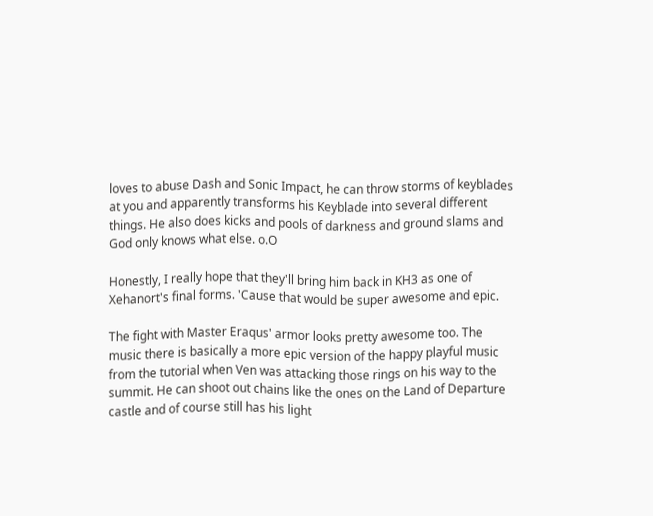loves to abuse Dash and Sonic Impact, he can throw storms of keyblades at you and apparently transforms his Keyblade into several different things. He also does kicks and pools of darkness and ground slams and God only knows what else. o.O

Honestly, I really hope that they'll bring him back in KH3 as one of Xehanort's final forms. 'Cause that would be super awesome and epic.

The fight with Master Eraqus' armor looks pretty awesome too. The music there is basically a more epic version of the happy playful music from the tutorial when Ven was attacking those rings on his way to the summit. He can shoot out chains like the ones on the Land of Departure castle and of course still has his light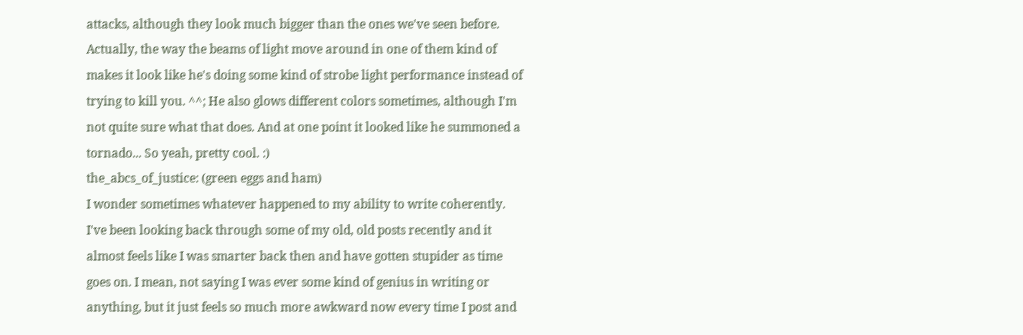attacks, although they look much bigger than the ones we've seen before. Actually, the way the beams of light move around in one of them kind of makes it look like he's doing some kind of strobe light performance instead of trying to kill you. ^^; He also glows different colors sometimes, although I'm not quite sure what that does. And at one point it looked like he summoned a tornado... So yeah, pretty cool. :)
the_abcs_of_justice: (green eggs and ham)
I wonder sometimes whatever happened to my ability to write coherently. I've been looking back through some of my old, old posts recently and it almost feels like I was smarter back then and have gotten stupider as time goes on. I mean, not saying I was ever some kind of genius in writing or anything, but it just feels so much more awkward now every time I post and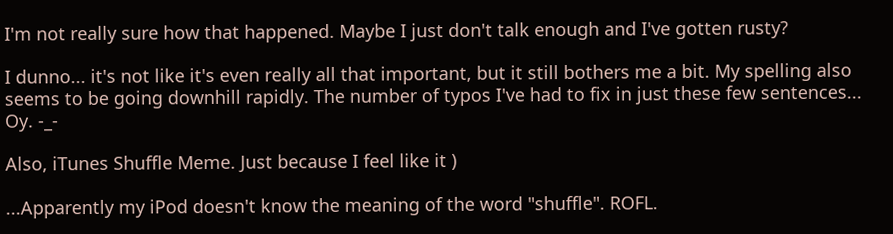I'm not really sure how that happened. Maybe I just don't talk enough and I've gotten rusty?

I dunno... it's not like it's even really all that important, but it still bothers me a bit. My spelling also seems to be going downhill rapidly. The number of typos I've had to fix in just these few sentences... Oy. -_-

Also, iTunes Shuffle Meme. Just because I feel like it )

...Apparently my iPod doesn't know the meaning of the word "shuffle". ROFL.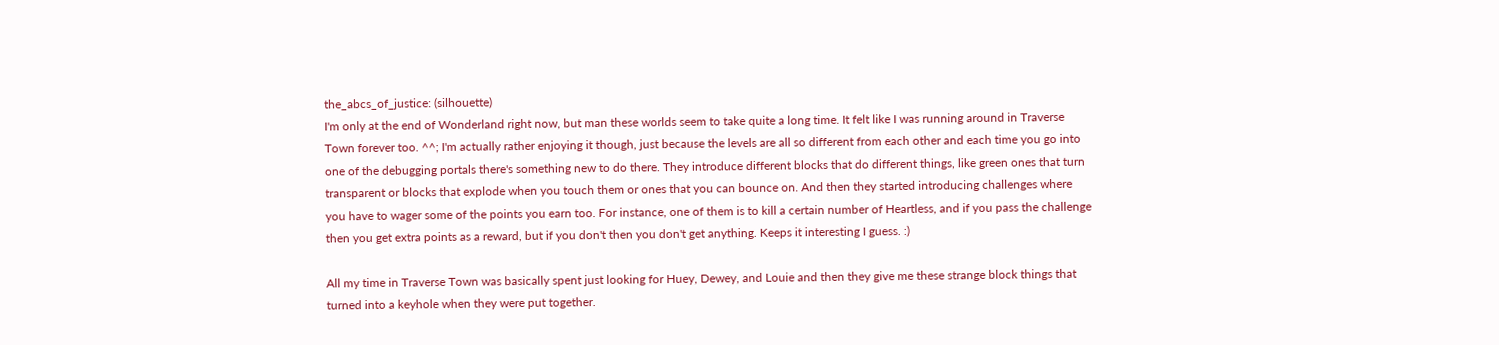the_abcs_of_justice: (silhouette)
I'm only at the end of Wonderland right now, but man these worlds seem to take quite a long time. It felt like I was running around in Traverse Town forever too. ^^; I'm actually rather enjoying it though, just because the levels are all so different from each other and each time you go into one of the debugging portals there's something new to do there. They introduce different blocks that do different things, like green ones that turn transparent or blocks that explode when you touch them or ones that you can bounce on. And then they started introducing challenges where you have to wager some of the points you earn too. For instance, one of them is to kill a certain number of Heartless, and if you pass the challenge then you get extra points as a reward, but if you don't then you don't get anything. Keeps it interesting I guess. :)

All my time in Traverse Town was basically spent just looking for Huey, Dewey, and Louie and then they give me these strange block things that turned into a keyhole when they were put together.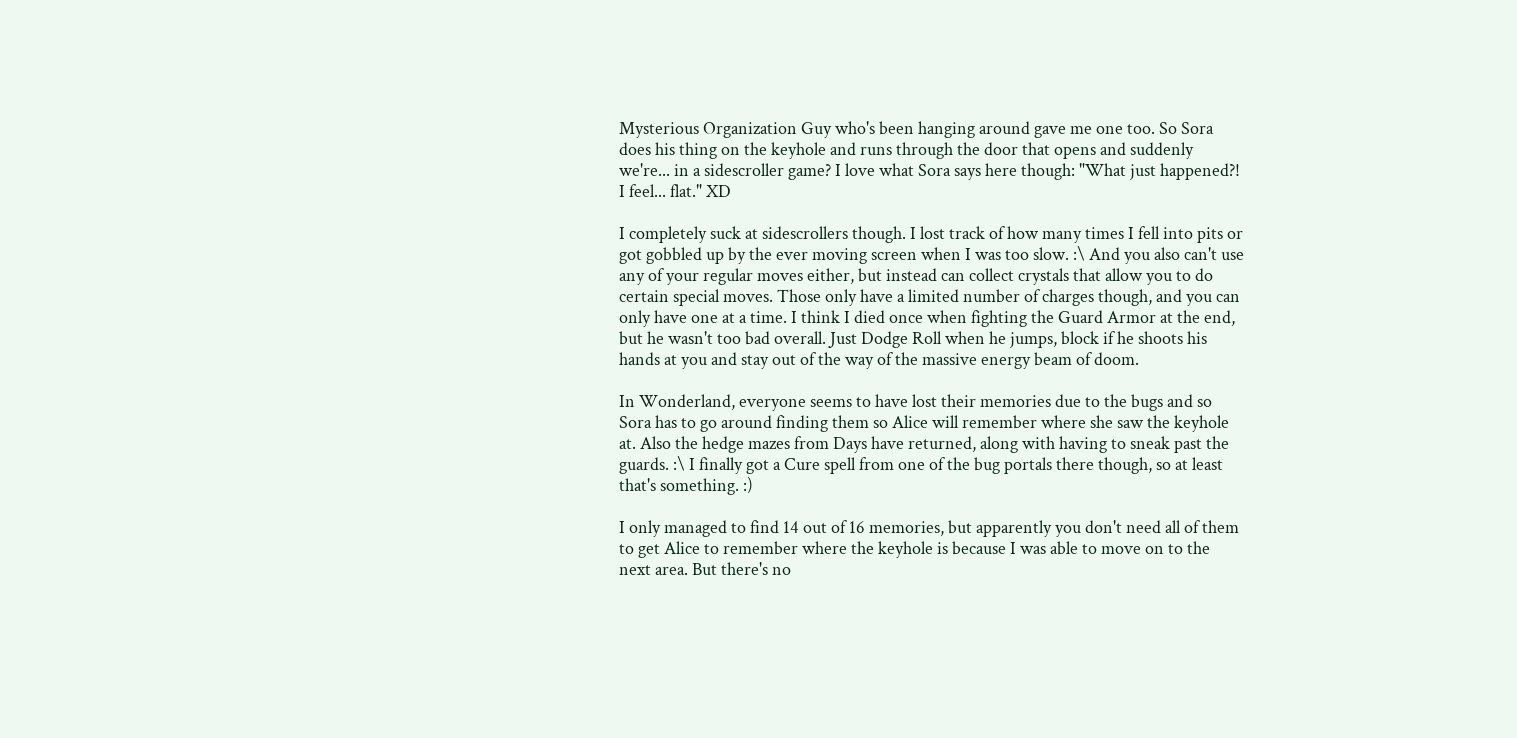Mysterious Organization Guy who's been hanging around gave me one too. So Sora does his thing on the keyhole and runs through the door that opens and suddenly we're... in a sidescroller game? I love what Sora says here though: "What just happened?! I feel... flat." XD

I completely suck at sidescrollers though. I lost track of how many times I fell into pits or got gobbled up by the ever moving screen when I was too slow. :\ And you also can't use any of your regular moves either, but instead can collect crystals that allow you to do certain special moves. Those only have a limited number of charges though, and you can only have one at a time. I think I died once when fighting the Guard Armor at the end, but he wasn't too bad overall. Just Dodge Roll when he jumps, block if he shoots his hands at you and stay out of the way of the massive energy beam of doom.

In Wonderland, everyone seems to have lost their memories due to the bugs and so Sora has to go around finding them so Alice will remember where she saw the keyhole at. Also the hedge mazes from Days have returned, along with having to sneak past the guards. :\ I finally got a Cure spell from one of the bug portals there though, so at least that's something. :)

I only managed to find 14 out of 16 memories, but apparently you don't need all of them to get Alice to remember where the keyhole is because I was able to move on to the next area. But there's no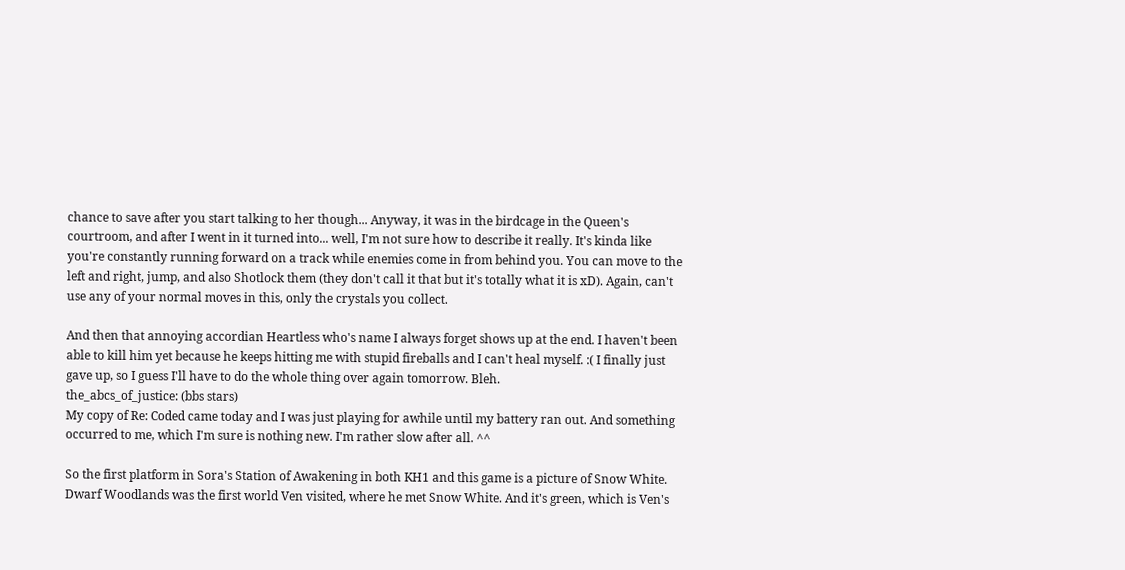chance to save after you start talking to her though... Anyway, it was in the birdcage in the Queen's courtroom, and after I went in it turned into... well, I'm not sure how to describe it really. It's kinda like you're constantly running forward on a track while enemies come in from behind you. You can move to the left and right, jump, and also Shotlock them (they don't call it that but it's totally what it is xD). Again, can't use any of your normal moves in this, only the crystals you collect.

And then that annoying accordian Heartless who's name I always forget shows up at the end. I haven't been able to kill him yet because he keeps hitting me with stupid fireballs and I can't heal myself. :( I finally just gave up, so I guess I'll have to do the whole thing over again tomorrow. Bleh.
the_abcs_of_justice: (bbs stars)
My copy of Re: Coded came today and I was just playing for awhile until my battery ran out. And something occurred to me, which I'm sure is nothing new. I'm rather slow after all. ^^

So the first platform in Sora's Station of Awakening in both KH1 and this game is a picture of Snow White. Dwarf Woodlands was the first world Ven visited, where he met Snow White. And it's green, which is Ven's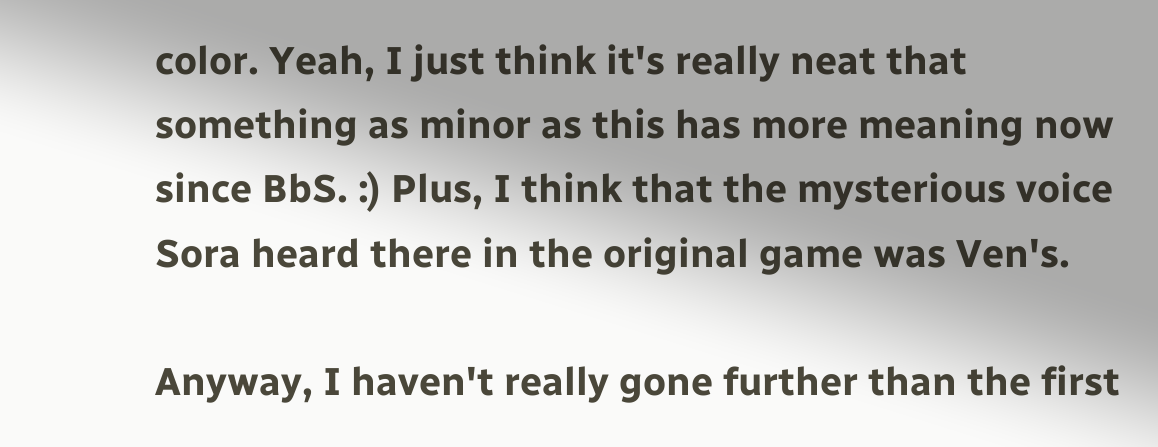color. Yeah, I just think it's really neat that something as minor as this has more meaning now since BbS. :) Plus, I think that the mysterious voice Sora heard there in the original game was Ven's.

Anyway, I haven't really gone further than the first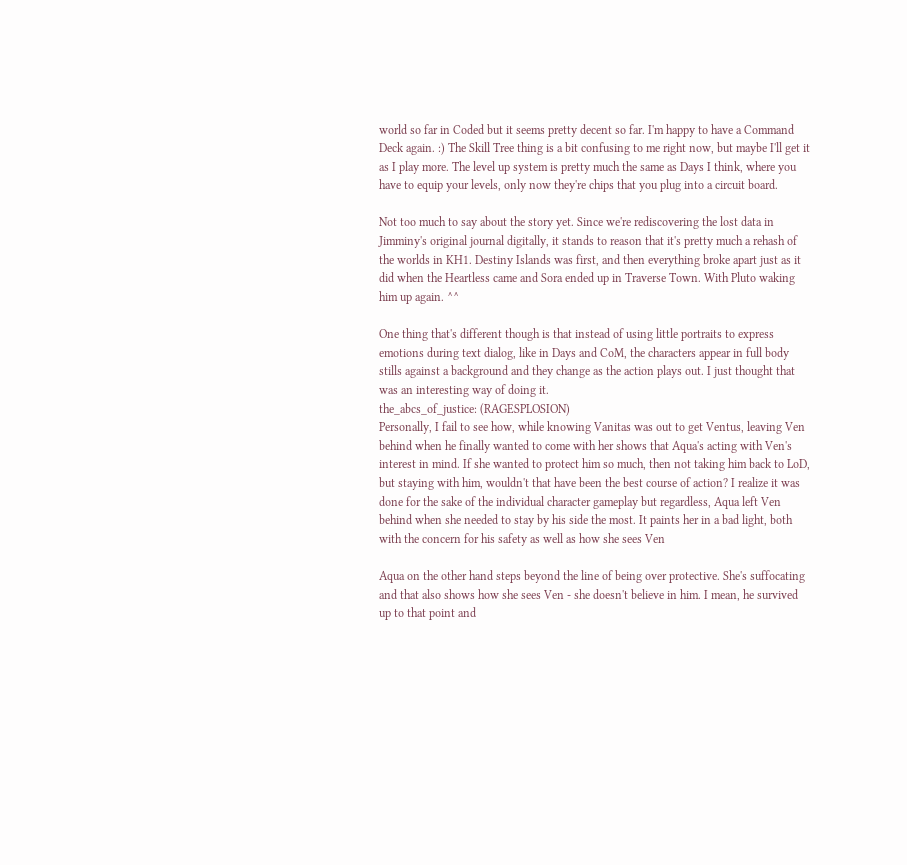world so far in Coded but it seems pretty decent so far. I'm happy to have a Command Deck again. :) The Skill Tree thing is a bit confusing to me right now, but maybe I'll get it as I play more. The level up system is pretty much the same as Days I think, where you have to equip your levels, only now they're chips that you plug into a circuit board.

Not too much to say about the story yet. Since we're rediscovering the lost data in Jimminy's original journal digitally, it stands to reason that it's pretty much a rehash of the worlds in KH1. Destiny Islands was first, and then everything broke apart just as it did when the Heartless came and Sora ended up in Traverse Town. With Pluto waking him up again. ^^

One thing that's different though is that instead of using little portraits to express emotions during text dialog, like in Days and CoM, the characters appear in full body stills against a background and they change as the action plays out. I just thought that was an interesting way of doing it.
the_abcs_of_justice: (RAGESPLOSION)
Personally, I fail to see how, while knowing Vanitas was out to get Ventus, leaving Ven behind when he finally wanted to come with her shows that Aqua's acting with Ven's interest in mind. If she wanted to protect him so much, then not taking him back to LoD, but staying with him, wouldn't that have been the best course of action? I realize it was done for the sake of the individual character gameplay but regardless, Aqua left Ven behind when she needed to stay by his side the most. It paints her in a bad light, both with the concern for his safety as well as how she sees Ven

Aqua on the other hand steps beyond the line of being over protective. She's suffocating and that also shows how she sees Ven - she doesn't believe in him. I mean, he survived up to that point and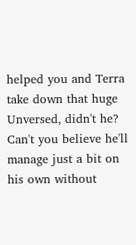helped you and Terra take down that huge Unversed, didn't he? Can't you believe he'll manage just a bit on his own without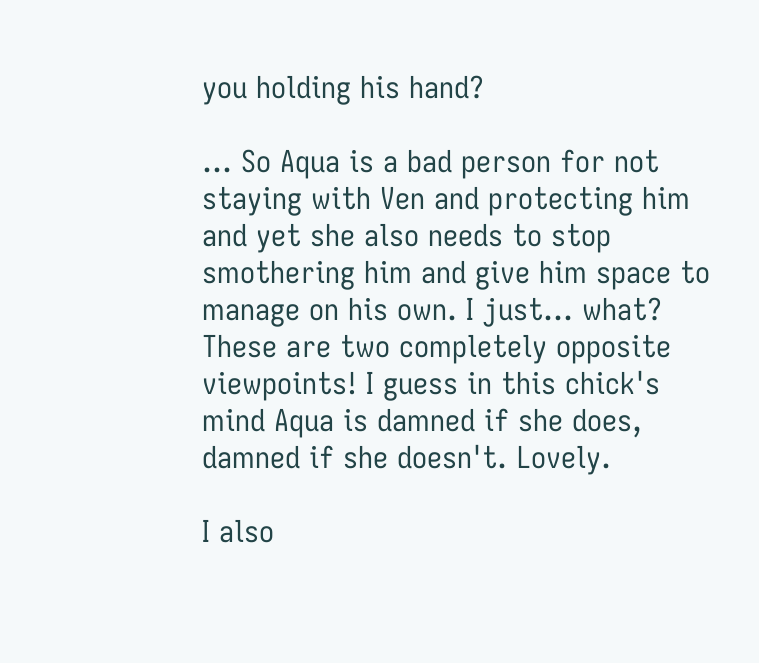you holding his hand?

... So Aqua is a bad person for not staying with Ven and protecting him and yet she also needs to stop smothering him and give him space to manage on his own. I just... what? These are two completely opposite viewpoints! I guess in this chick's mind Aqua is damned if she does, damned if she doesn't. Lovely.

I also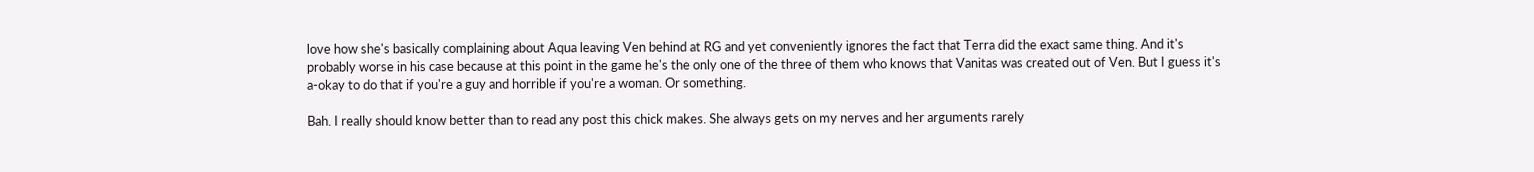love how she's basically complaining about Aqua leaving Ven behind at RG and yet conveniently ignores the fact that Terra did the exact same thing. And it's probably worse in his case because at this point in the game he's the only one of the three of them who knows that Vanitas was created out of Ven. But I guess it's a-okay to do that if you're a guy and horrible if you're a woman. Or something.

Bah. I really should know better than to read any post this chick makes. She always gets on my nerves and her arguments rarely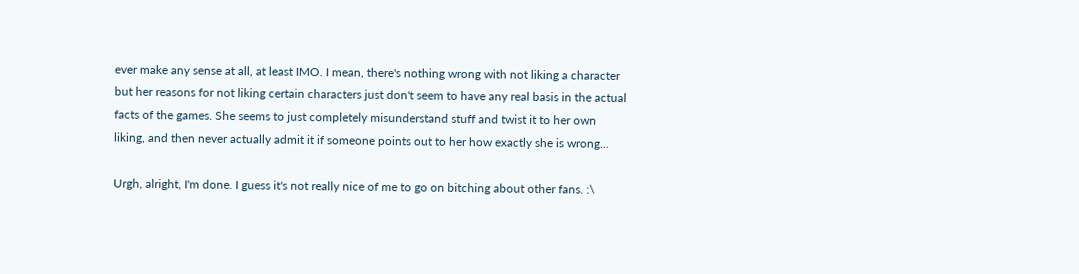ever make any sense at all, at least IMO. I mean, there's nothing wrong with not liking a character but her reasons for not liking certain characters just don't seem to have any real basis in the actual facts of the games. She seems to just completely misunderstand stuff and twist it to her own liking, and then never actually admit it if someone points out to her how exactly she is wrong...

Urgh, alright, I'm done. I guess it's not really nice of me to go on bitching about other fans. :\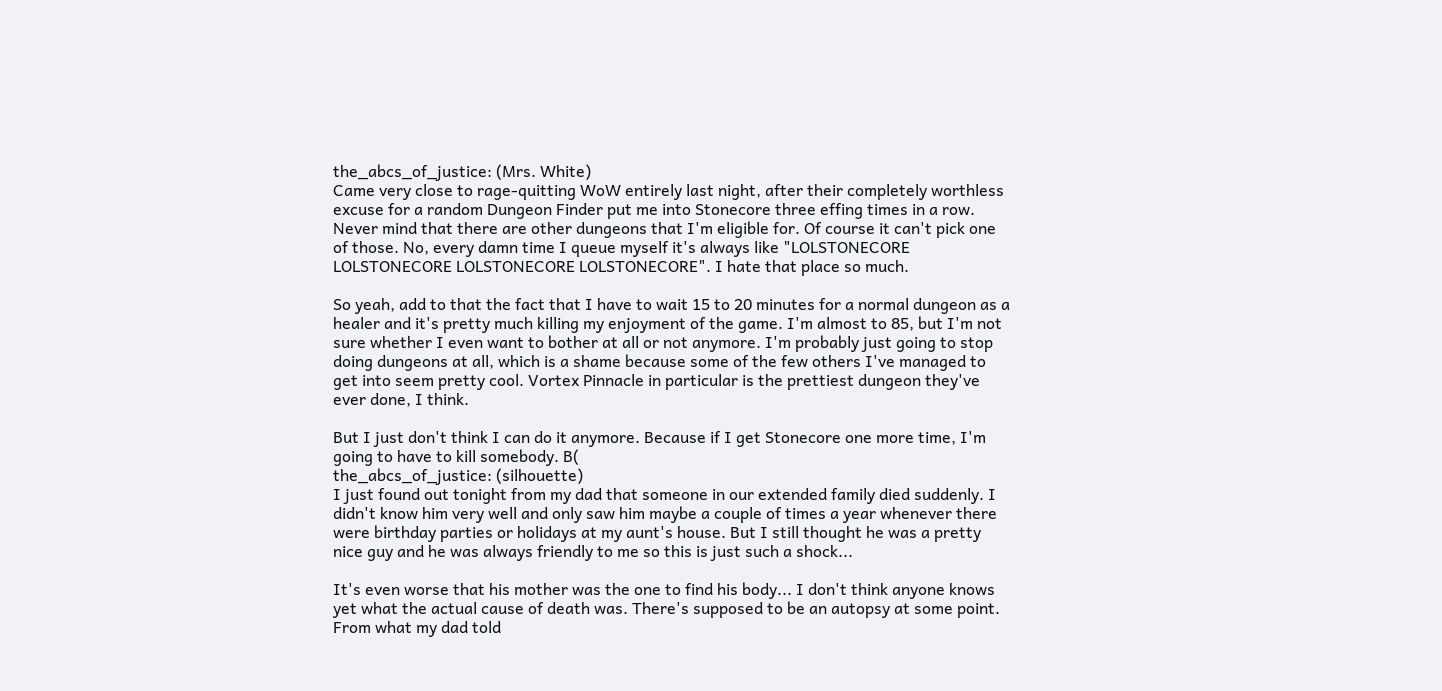the_abcs_of_justice: (Mrs. White)
Came very close to rage-quitting WoW entirely last night, after their completely worthless excuse for a random Dungeon Finder put me into Stonecore three effing times in a row. Never mind that there are other dungeons that I'm eligible for. Of course it can't pick one of those. No, every damn time I queue myself it's always like "LOLSTONECORE LOLSTONECORE LOLSTONECORE LOLSTONECORE". I hate that place so much.

So yeah, add to that the fact that I have to wait 15 to 20 minutes for a normal dungeon as a healer and it's pretty much killing my enjoyment of the game. I'm almost to 85, but I'm not sure whether I even want to bother at all or not anymore. I'm probably just going to stop doing dungeons at all, which is a shame because some of the few others I've managed to get into seem pretty cool. Vortex Pinnacle in particular is the prettiest dungeon they've ever done, I think.

But I just don't think I can do it anymore. Because if I get Stonecore one more time, I'm going to have to kill somebody. B(
the_abcs_of_justice: (silhouette)
I just found out tonight from my dad that someone in our extended family died suddenly. I didn't know him very well and only saw him maybe a couple of times a year whenever there were birthday parties or holidays at my aunt's house. But I still thought he was a pretty nice guy and he was always friendly to me so this is just such a shock...

It's even worse that his mother was the one to find his body... I don't think anyone knows yet what the actual cause of death was. There's supposed to be an autopsy at some point. From what my dad told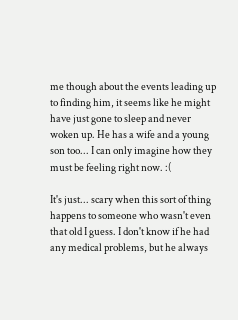me though about the events leading up to finding him, it seems like he might have just gone to sleep and never woken up. He has a wife and a young son too... I can only imagine how they must be feeling right now. :(

It's just... scary when this sort of thing happens to someone who wasn't even that old I guess. I don't know if he had any medical problems, but he always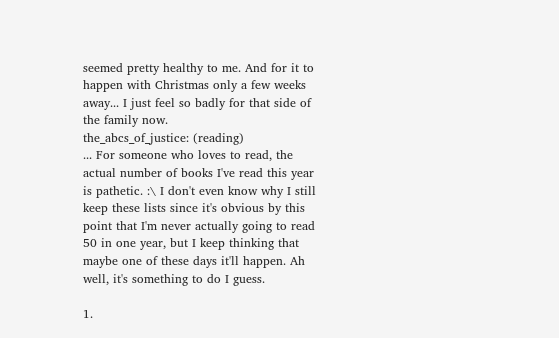seemed pretty healthy to me. And for it to happen with Christmas only a few weeks away... I just feel so badly for that side of the family now.
the_abcs_of_justice: (reading)
... For someone who loves to read, the actual number of books I've read this year is pathetic. :\ I don't even know why I still keep these lists since it's obvious by this point that I'm never actually going to read 50 in one year, but I keep thinking that maybe one of these days it'll happen. Ah well, it's something to do I guess.

1.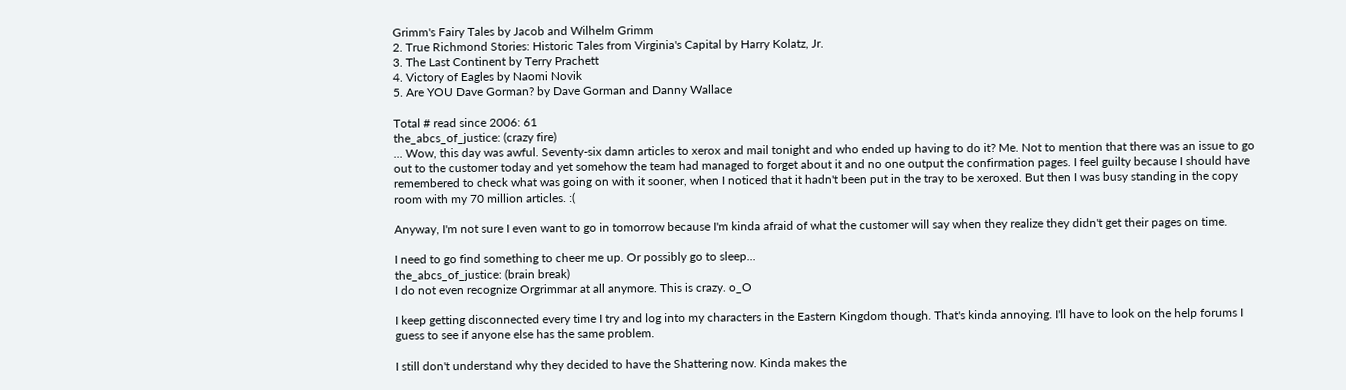Grimm's Fairy Tales by Jacob and Wilhelm Grimm
2. True Richmond Stories: Historic Tales from Virginia's Capital by Harry Kolatz, Jr.
3. The Last Continent by Terry Prachett
4. Victory of Eagles by Naomi Novik
5. Are YOU Dave Gorman? by Dave Gorman and Danny Wallace

Total # read since 2006: 61
the_abcs_of_justice: (crazy fire)
... Wow, this day was awful. Seventy-six damn articles to xerox and mail tonight and who ended up having to do it? Me. Not to mention that there was an issue to go out to the customer today and yet somehow the team had managed to forget about it and no one output the confirmation pages. I feel guilty because I should have remembered to check what was going on with it sooner, when I noticed that it hadn't been put in the tray to be xeroxed. But then I was busy standing in the copy room with my 70 million articles. :(

Anyway, I'm not sure I even want to go in tomorrow because I'm kinda afraid of what the customer will say when they realize they didn't get their pages on time.

I need to go find something to cheer me up. Or possibly go to sleep...
the_abcs_of_justice: (brain break)
I do not even recognize Orgrimmar at all anymore. This is crazy. o_O

I keep getting disconnected every time I try and log into my characters in the Eastern Kingdom though. That's kinda annoying. I'll have to look on the help forums I guess to see if anyone else has the same problem.

I still don't understand why they decided to have the Shattering now. Kinda makes the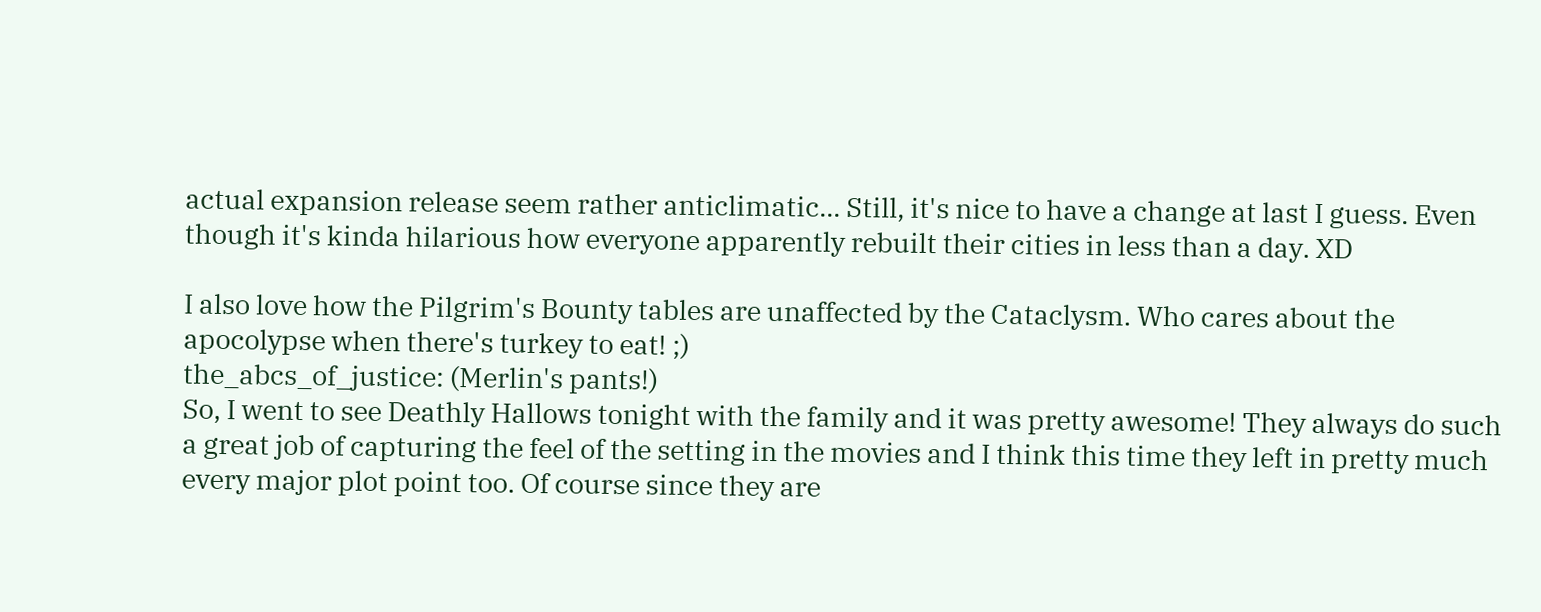actual expansion release seem rather anticlimatic... Still, it's nice to have a change at last I guess. Even though it's kinda hilarious how everyone apparently rebuilt their cities in less than a day. XD

I also love how the Pilgrim's Bounty tables are unaffected by the Cataclysm. Who cares about the apocolypse when there's turkey to eat! ;)
the_abcs_of_justice: (Merlin's pants!)
So, I went to see Deathly Hallows tonight with the family and it was pretty awesome! They always do such a great job of capturing the feel of the setting in the movies and I think this time they left in pretty much every major plot point too. Of course since they are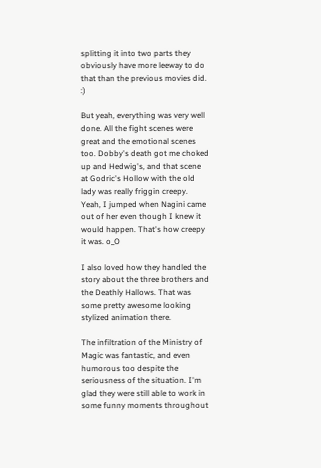splitting it into two parts they obviously have more leeway to do that than the previous movies did. :)

But yeah, everything was very well done. All the fight scenes were great and the emotional scenes too. Dobby's death got me choked up and Hedwig's, and that scene at Godric's Hollow with the old lady was really friggin creepy. Yeah, I jumped when Nagini came out of her even though I knew it would happen. That's how creepy it was. o_O

I also loved how they handled the story about the three brothers and the Deathly Hallows. That was some pretty awesome looking stylized animation there.

The infiltration of the Ministry of Magic was fantastic, and even humorous too despite the seriousness of the situation. I'm glad they were still able to work in some funny moments throughout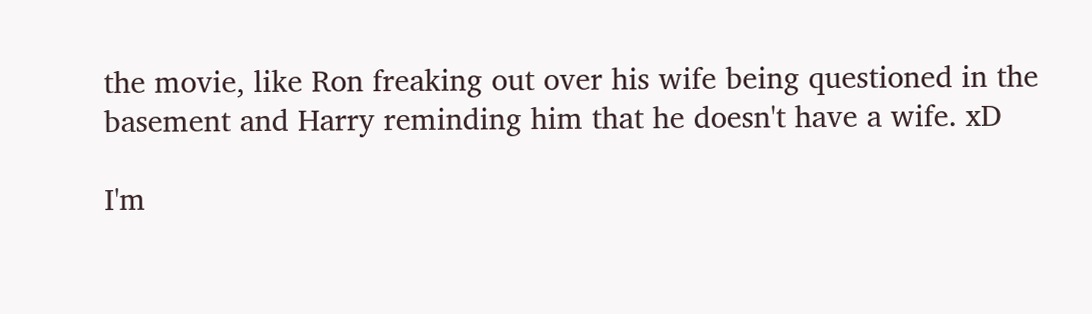the movie, like Ron freaking out over his wife being questioned in the basement and Harry reminding him that he doesn't have a wife. xD

I'm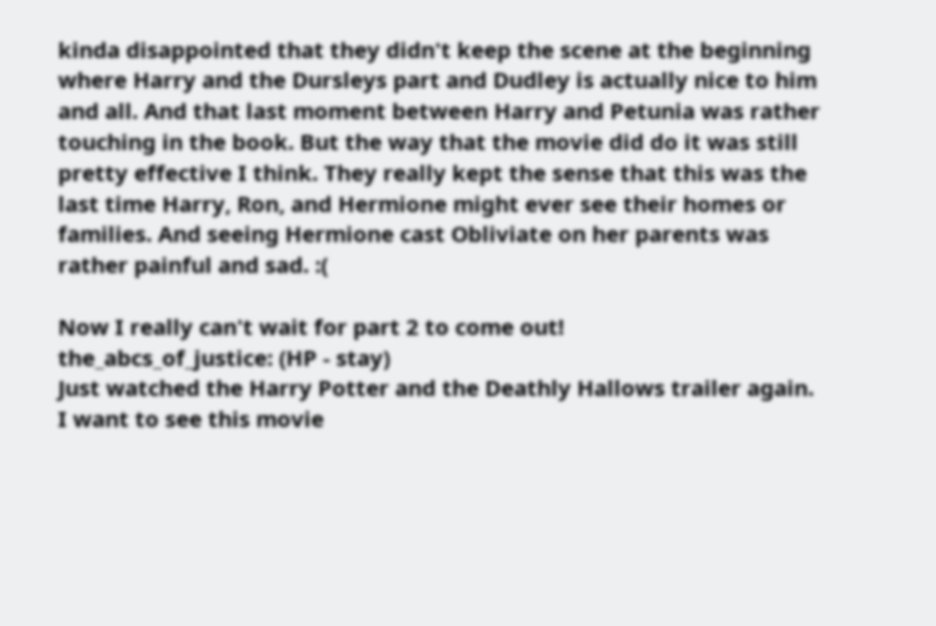kinda disappointed that they didn't keep the scene at the beginning where Harry and the Dursleys part and Dudley is actually nice to him and all. And that last moment between Harry and Petunia was rather touching in the book. But the way that the movie did do it was still pretty effective I think. They really kept the sense that this was the last time Harry, Ron, and Hermione might ever see their homes or families. And seeing Hermione cast Obliviate on her parents was rather painful and sad. :(

Now I really can't wait for part 2 to come out!
the_abcs_of_justice: (HP - stay)
Just watched the Harry Potter and the Deathly Hallows trailer again. I want to see this movie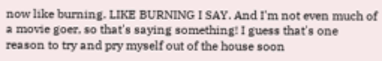now like burning. LIKE BURNING I SAY. And I'm not even much of a movie goer, so that's saying something! I guess that's one reason to try and pry myself out of the house soon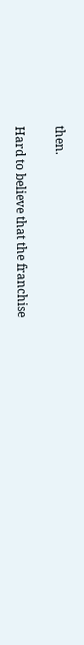then.

Hard to believe that the franchise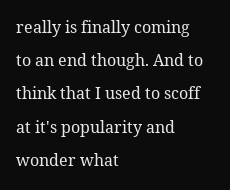really is finally coming to an end though. And to think that I used to scoff at it's popularity and wonder what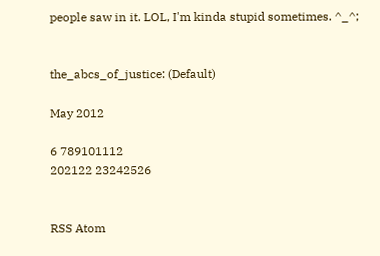people saw in it. LOL, I'm kinda stupid sometimes. ^_^;


the_abcs_of_justice: (Default)

May 2012

6 789101112
202122 23242526


RSS Atom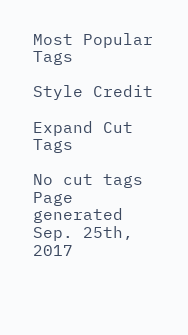Most Popular Tags

Style Credit

Expand Cut Tags

No cut tags
Page generated Sep. 25th, 2017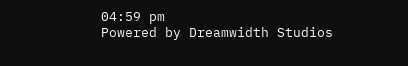04:59 pm
Powered by Dreamwidth Studios